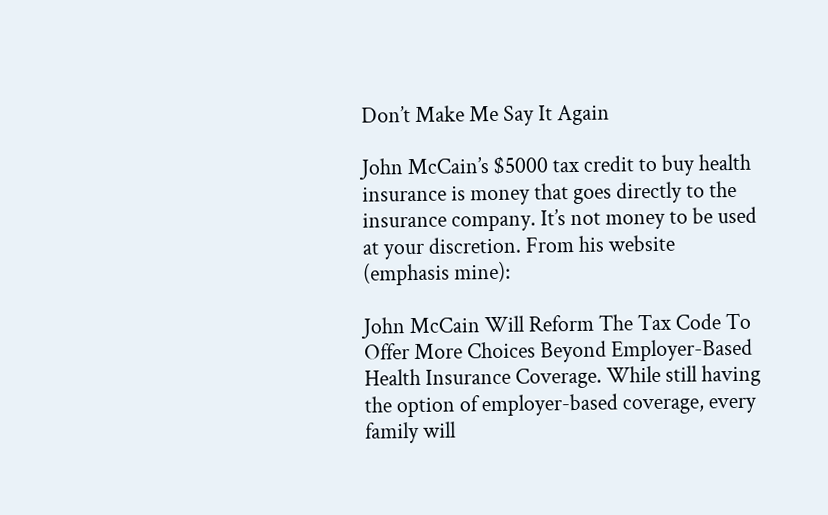Don’t Make Me Say It Again

John McCain’s $5000 tax credit to buy health insurance is money that goes directly to the insurance company. It’s not money to be used at your discretion. From his website (emphasis mine):

John McCain Will Reform The Tax Code To Offer More Choices Beyond Employer-Based Health Insurance Coverage. While still having the option of employer-based coverage, every family will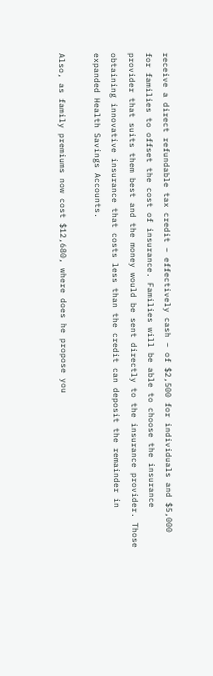receive a direct refundable tax credit – effectively cash – of $2,500 for individuals and $5,000 for families to offset the cost of insurance. Families will be able to choose the insurance provider that suits them best and the money would be sent directly to the insurance provider. Those obtaining innovative insurance that costs less than the credit can deposit the remainder in expanded Health Savings Accounts.

Also, as family premiums now cost $12,680, where does he propose you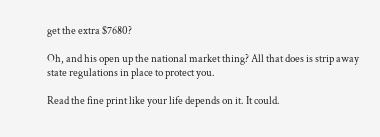get the extra $7680?

Oh, and his open up the national market thing? All that does is strip away state regulations in place to protect you.

Read the fine print like your life depends on it. It could.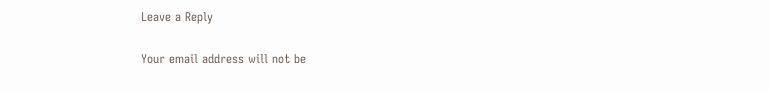Leave a Reply

Your email address will not be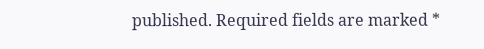published. Required fields are marked *